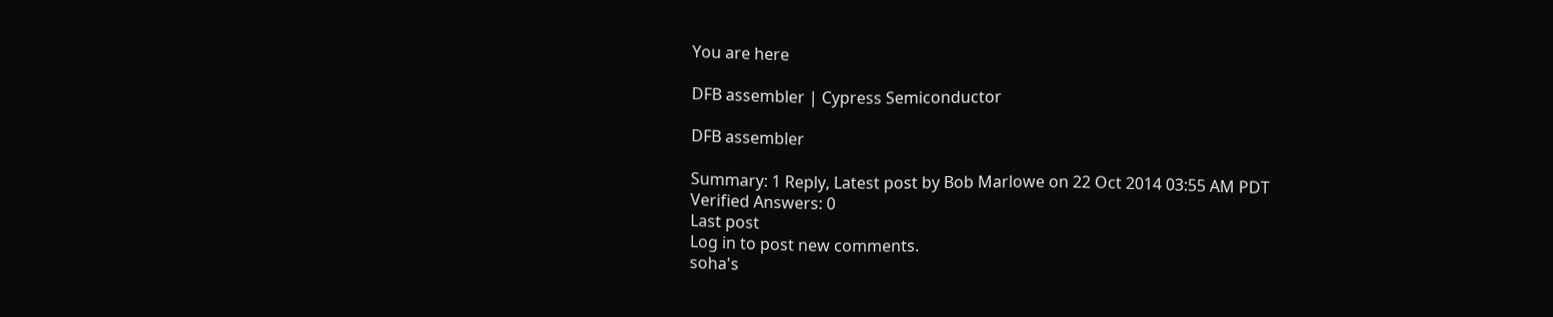You are here

DFB assembler | Cypress Semiconductor

DFB assembler

Summary: 1 Reply, Latest post by Bob Marlowe on 22 Oct 2014 03:55 AM PDT
Verified Answers: 0
Last post
Log in to post new comments.
soha's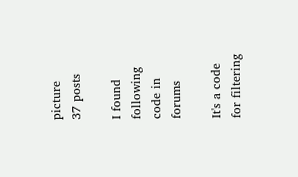picture
37 posts

I found following code in forums

It's a code for filtering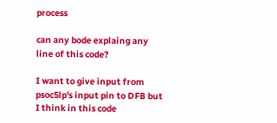process

can any bode explaing any line of this code?

I want to give input from psoc5lp's input pin to DFB but I think in this code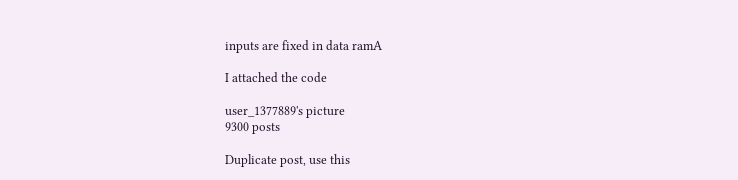inputs are fixed in data ramA

I attached the code

user_1377889's picture
9300 posts

Duplicate post, use this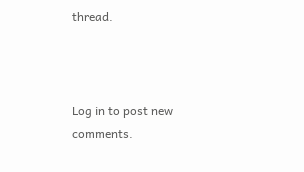thread.



Log in to post new comments.